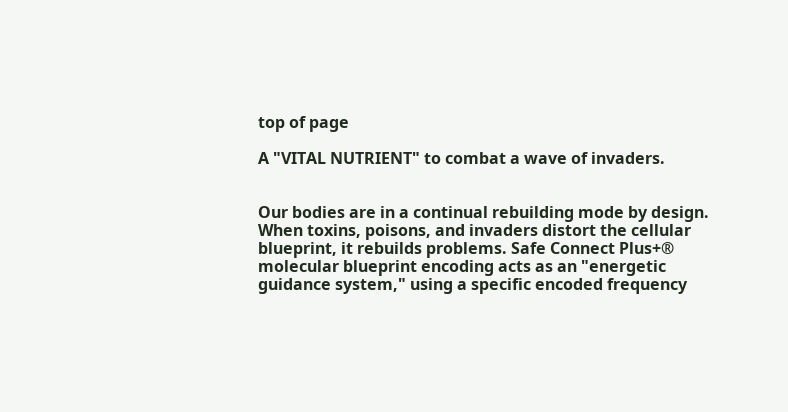top of page

A "VITAL NUTRIENT" to combat a wave of invaders.


Our bodies are in a continual rebuilding mode by design. When toxins, poisons, and invaders distort the cellular blueprint, it rebuilds problems. Safe Connect Plus+® molecular blueprint encoding acts as an "energetic guidance system," using a specific encoded frequency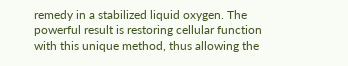remedy in a stabilized liquid oxygen. The powerful result is restoring cellular function with this unique method, thus allowing the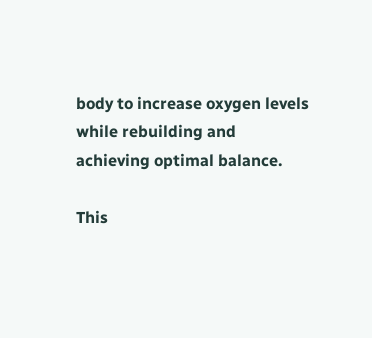body to increase oxygen levels while rebuilding and achieving optimal balance.

This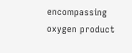encompassing oxygen product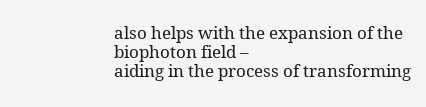also helps with the expansion of the biophoton field –
aiding in the process of transforming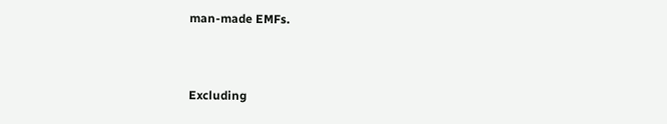man-made EMFs.


Excluding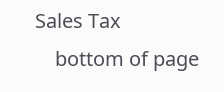Sales Tax
    bottom of page